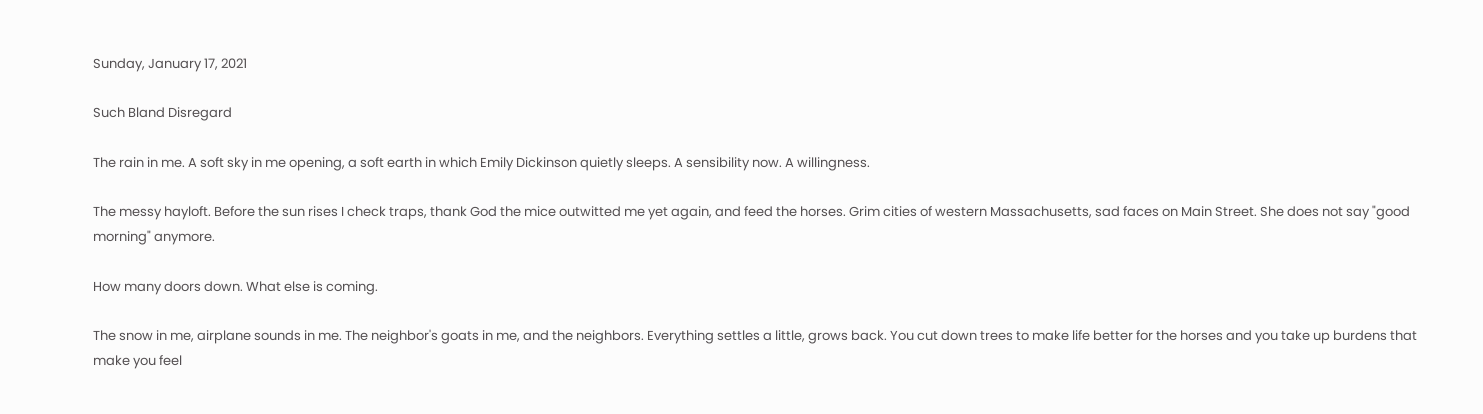Sunday, January 17, 2021

Such Bland Disregard

The rain in me. A soft sky in me opening, a soft earth in which Emily Dickinson quietly sleeps. A sensibility now. A willingness.

The messy hayloft. Before the sun rises I check traps, thank God the mice outwitted me yet again, and feed the horses. Grim cities of western Massachusetts, sad faces on Main Street. She does not say "good morning" anymore.

How many doors down. What else is coming.

The snow in me, airplane sounds in me. The neighbor's goats in me, and the neighbors. Everything settles a little, grows back. You cut down trees to make life better for the horses and you take up burdens that make you feel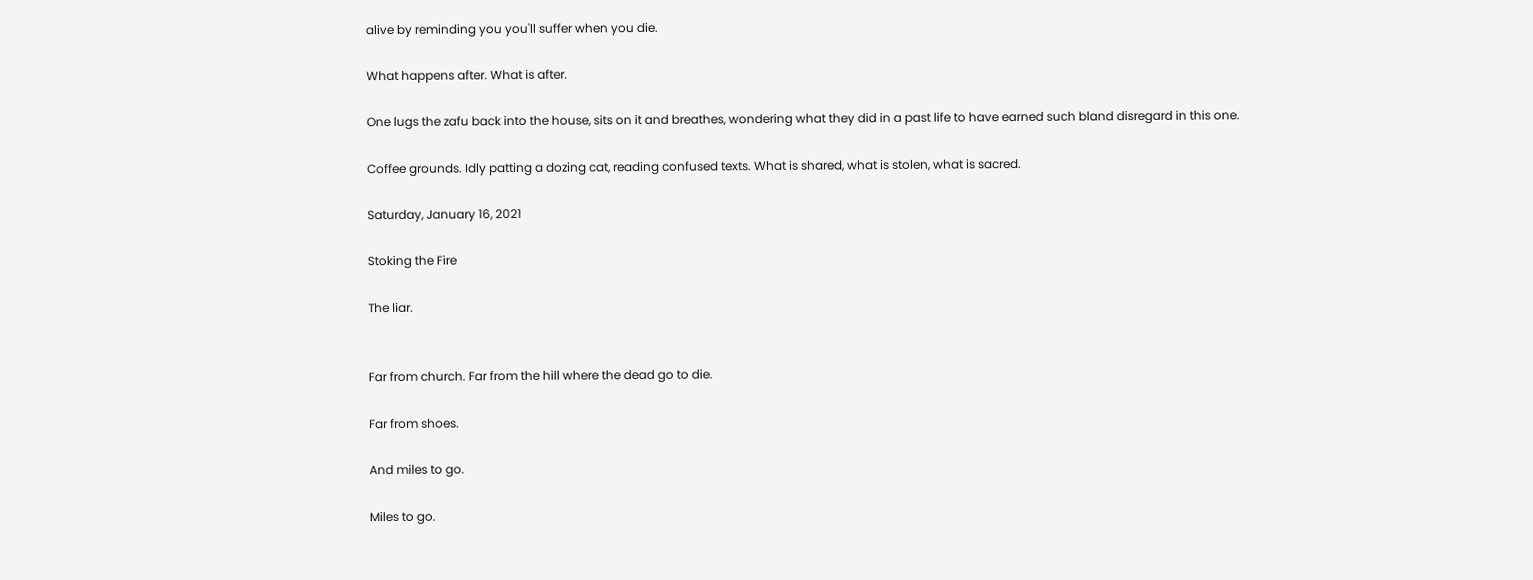alive by reminding you you'll suffer when you die.

What happens after. What is after.

One lugs the zafu back into the house, sits on it and breathes, wondering what they did in a past life to have earned such bland disregard in this one.

Coffee grounds. Idly patting a dozing cat, reading confused texts. What is shared, what is stolen, what is sacred.

Saturday, January 16, 2021

Stoking the Fire

The liar.


Far from church. Far from the hill where the dead go to die.

Far from shoes.

And miles to go.

Miles to go.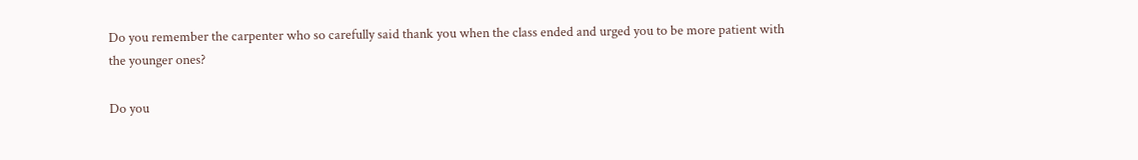Do you remember the carpenter who so carefully said thank you when the class ended and urged you to be more patient with the younger ones?

Do you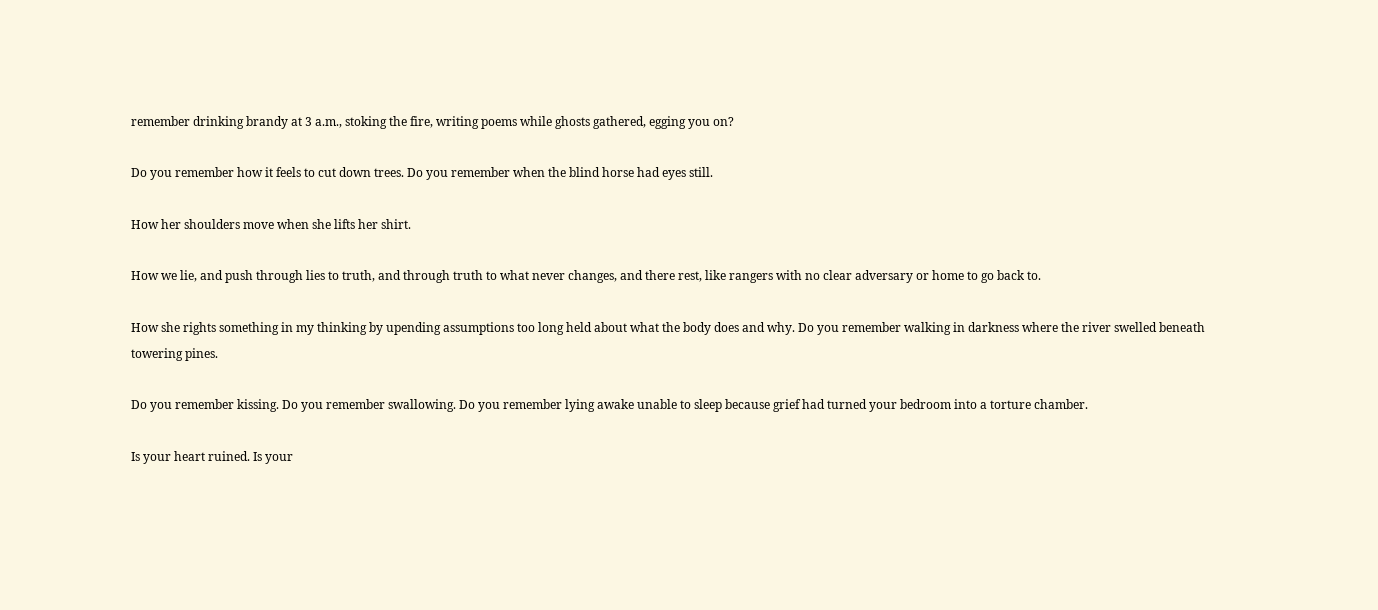remember drinking brandy at 3 a.m., stoking the fire, writing poems while ghosts gathered, egging you on?

Do you remember how it feels to cut down trees. Do you remember when the blind horse had eyes still.

How her shoulders move when she lifts her shirt.

How we lie, and push through lies to truth, and through truth to what never changes, and there rest, like rangers with no clear adversary or home to go back to.

How she rights something in my thinking by upending assumptions too long held about what the body does and why. Do you remember walking in darkness where the river swelled beneath towering pines.

Do you remember kissing. Do you remember swallowing. Do you remember lying awake unable to sleep because grief had turned your bedroom into a torture chamber.

Is your heart ruined. Is your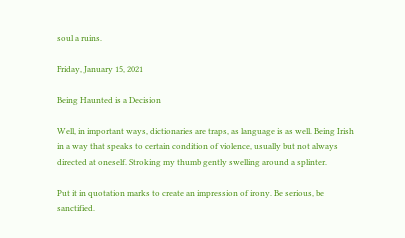soul a ruins.

Friday, January 15, 2021

Being Haunted is a Decision

Well, in important ways, dictionaries are traps, as language is as well. Being Irish in a way that speaks to certain condition of violence, usually but not always directed at oneself. Stroking my thumb gently swelling around a splinter.

Put it in quotation marks to create an impression of irony. Be serious, be sanctified.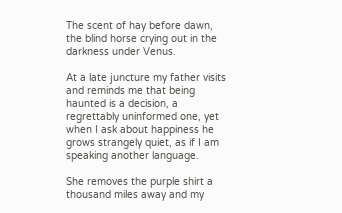The scent of hay before dawn, the blind horse crying out in the darkness under Venus.

At a late juncture my father visits and reminds me that being haunted is a decision, a regrettably uninformed one, yet when I ask about happiness he grows strangely quiet, as if I am speaking another language.

She removes the purple shirt a thousand miles away and my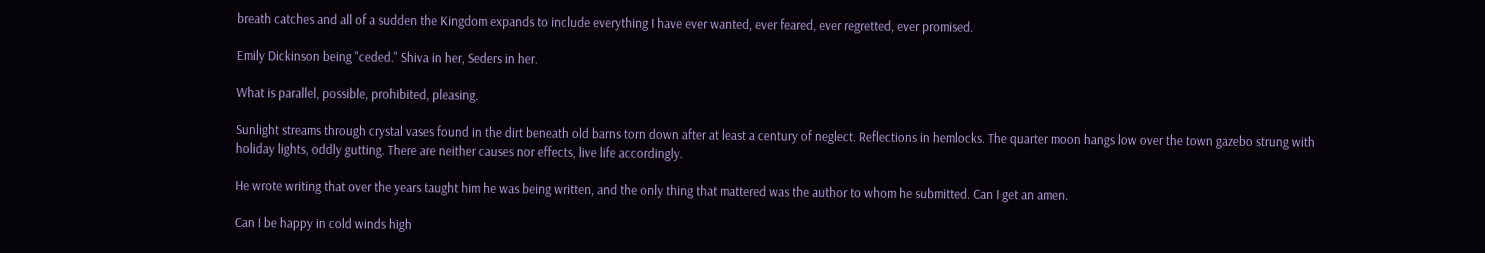breath catches and all of a sudden the Kingdom expands to include everything I have ever wanted, ever feared, ever regretted, ever promised.

Emily Dickinson being "ceded." Shiva in her, Seders in her.

What is parallel, possible, prohibited, pleasing.

Sunlight streams through crystal vases found in the dirt beneath old barns torn down after at least a century of neglect. Reflections in hemlocks. The quarter moon hangs low over the town gazebo strung with holiday lights, oddly gutting. There are neither causes nor effects, live life accordingly.

He wrote writing that over the years taught him he was being written, and the only thing that mattered was the author to whom he submitted. Can I get an amen.

Can I be happy in cold winds high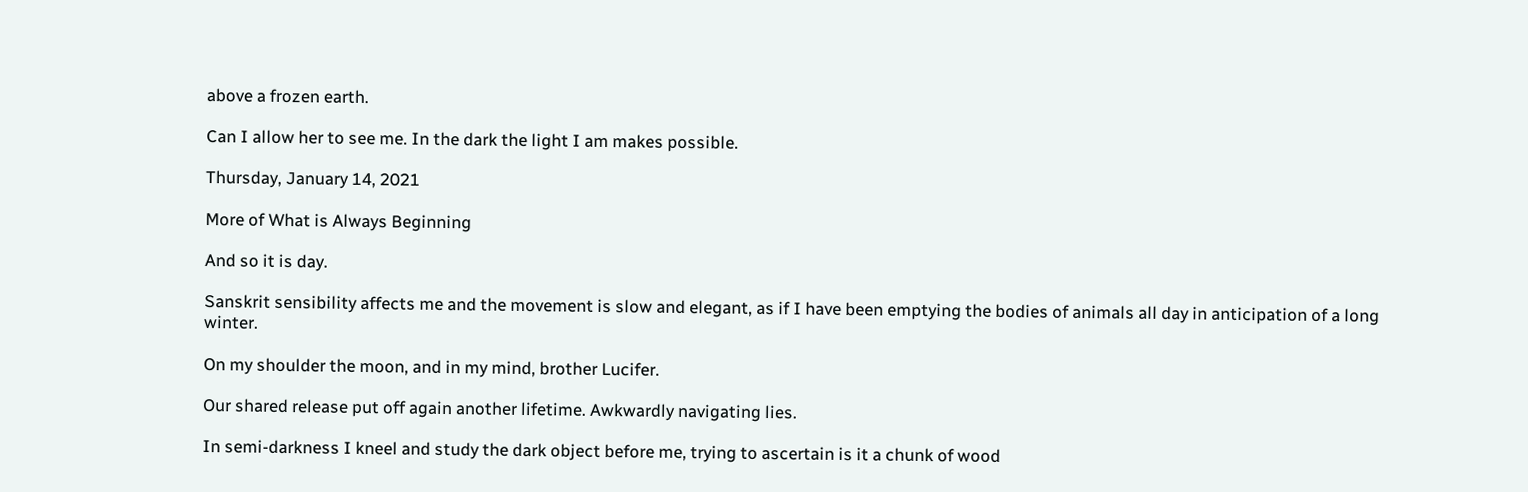above a frozen earth.

Can I allow her to see me. In the dark the light I am makes possible.

Thursday, January 14, 2021

More of What is Always Beginning

And so it is day.

Sanskrit sensibility affects me and the movement is slow and elegant, as if I have been emptying the bodies of animals all day in anticipation of a long winter.

On my shoulder the moon, and in my mind, brother Lucifer.

Our shared release put off again another lifetime. Awkwardly navigating lies.

In semi-darkness I kneel and study the dark object before me, trying to ascertain is it a chunk of wood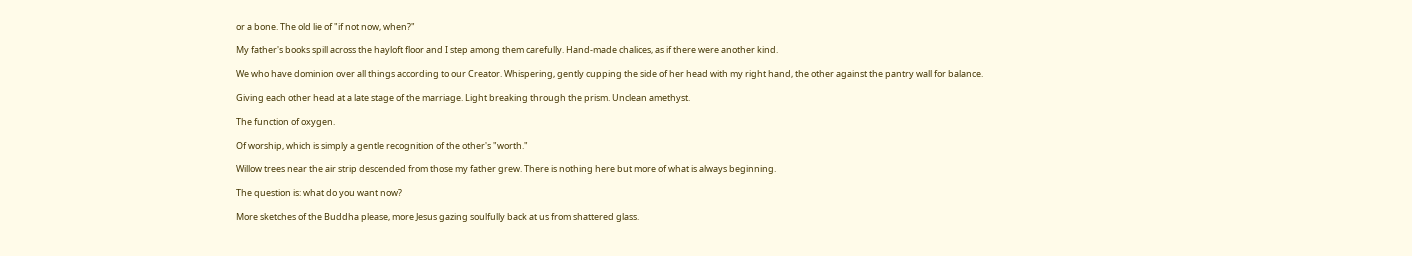or a bone. The old lie of "if not now, when?"

My father's books spill across the hayloft floor and I step among them carefully. Hand-made chalices, as if there were another kind.

We who have dominion over all things according to our Creator. Whispering, gently cupping the side of her head with my right hand, the other against the pantry wall for balance.

Giving each other head at a late stage of the marriage. Light breaking through the prism. Unclean amethyst.

The function of oxygen.

Of worship, which is simply a gentle recognition of the other's "worth."

Willow trees near the air strip descended from those my father grew. There is nothing here but more of what is always beginning.

The question is: what do you want now?

More sketches of the Buddha please, more Jesus gazing soulfully back at us from shattered glass.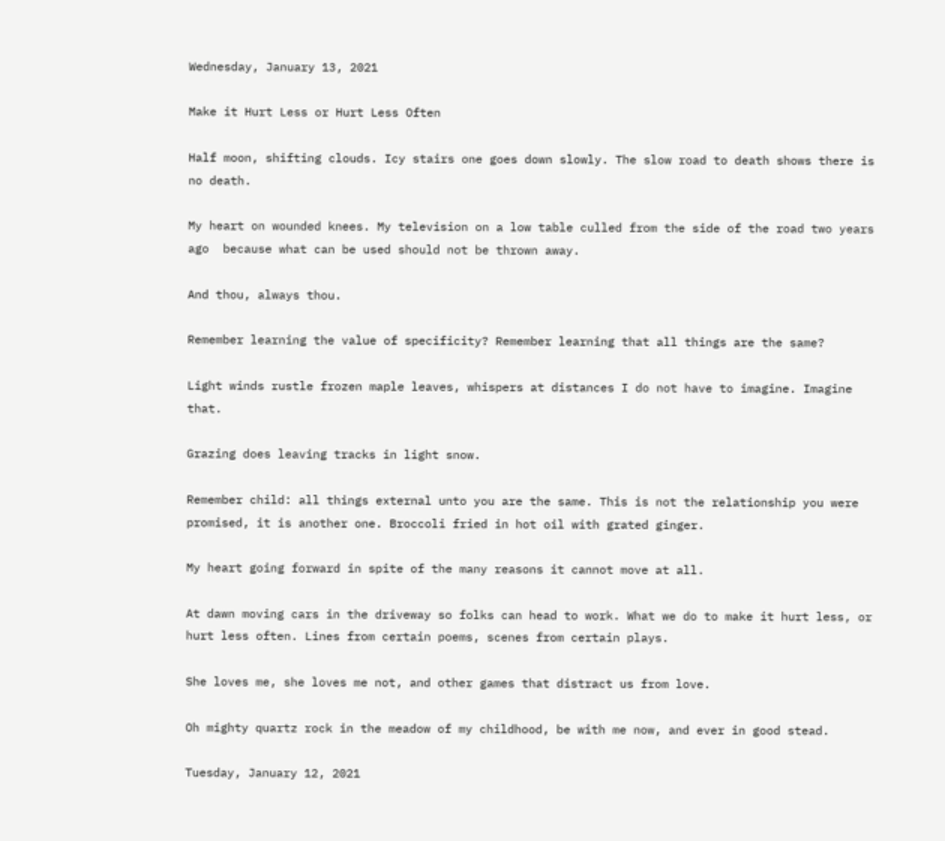Wednesday, January 13, 2021

Make it Hurt Less or Hurt Less Often

Half moon, shifting clouds. Icy stairs one goes down slowly. The slow road to death shows there is no death.

My heart on wounded knees. My television on a low table culled from the side of the road two years ago  because what can be used should not be thrown away.

And thou, always thou.

Remember learning the value of specificity? Remember learning that all things are the same?

Light winds rustle frozen maple leaves, whispers at distances I do not have to imagine. Imagine that.

Grazing does leaving tracks in light snow.

Remember child: all things external unto you are the same. This is not the relationship you were promised, it is another one. Broccoli fried in hot oil with grated ginger.

My heart going forward in spite of the many reasons it cannot move at all.

At dawn moving cars in the driveway so folks can head to work. What we do to make it hurt less, or hurt less often. Lines from certain poems, scenes from certain plays.

She loves me, she loves me not, and other games that distract us from love.

Oh mighty quartz rock in the meadow of my childhood, be with me now, and ever in good stead.

Tuesday, January 12, 2021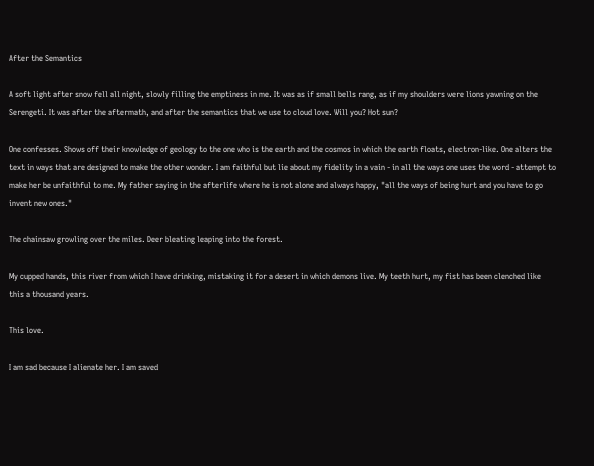After the Semantics

A soft light after snow fell all night, slowly filling the emptiness in me. It was as if small bells rang, as if my shoulders were lions yawning on the Serengeti. It was after the aftermath, and after the semantics that we use to cloud love. Will you? Hot sun?

One confesses. Shows off their knowledge of geology to the one who is the earth and the cosmos in which the earth floats, electron-like. One alters the text in ways that are designed to make the other wonder. I am faithful but lie about my fidelity in a vain - in all the ways one uses the word - attempt to make her be unfaithful to me. My father saying in the afterlife where he is not alone and always happy, "all the ways of being hurt and you have to go invent new ones."

The chainsaw growling over the miles. Deer bleating leaping into the forest.

My cupped hands, this river from which I have drinking, mistaking it for a desert in which demons live. My teeth hurt, my fist has been clenched like this a thousand years.

This love.

I am sad because I alienate her. I am saved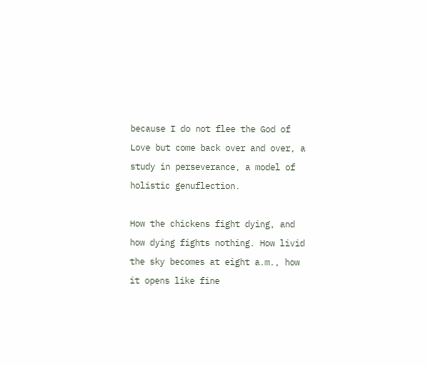because I do not flee the God of Love but come back over and over, a study in perseverance, a model of holistic genuflection.

How the chickens fight dying, and how dying fights nothing. How livid the sky becomes at eight a.m., how it opens like fine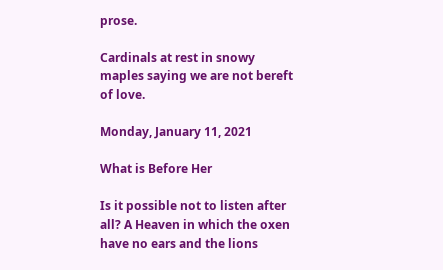prose.

Cardinals at rest in snowy maples saying we are not bereft of love.

Monday, January 11, 2021

What is Before Her

Is it possible not to listen after all? A Heaven in which the oxen have no ears and the lions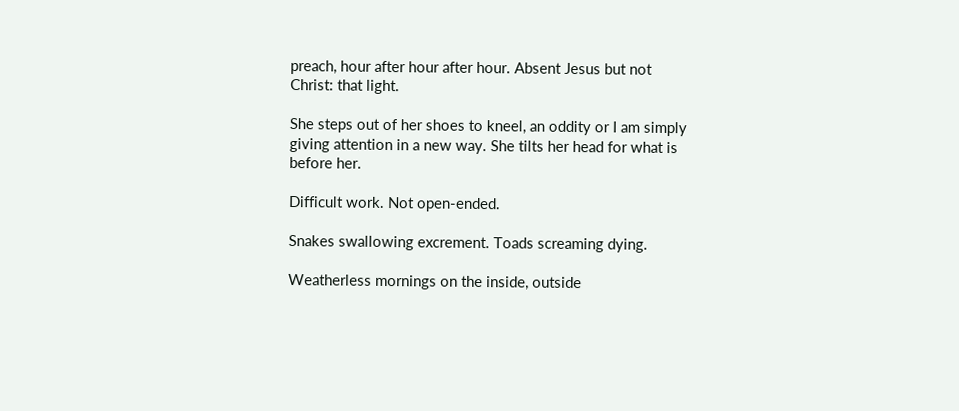preach, hour after hour after hour. Absent Jesus but not Christ: that light.

She steps out of her shoes to kneel, an oddity or I am simply giving attention in a new way. She tilts her head for what is before her.

Difficult work. Not open-ended.

Snakes swallowing excrement. Toads screaming dying.

Weatherless mornings on the inside, outside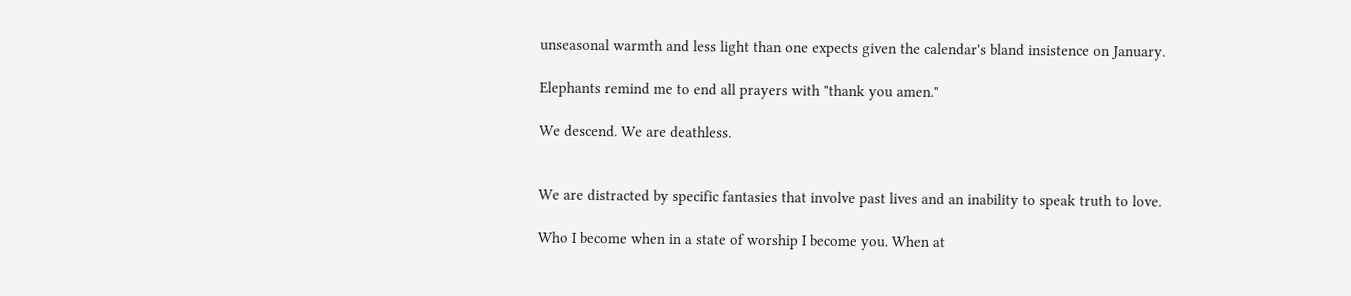unseasonal warmth and less light than one expects given the calendar's bland insistence on January.

Elephants remind me to end all prayers with "thank you amen."

We descend. We are deathless.


We are distracted by specific fantasies that involve past lives and an inability to speak truth to love.

Who I become when in a state of worship I become you. When at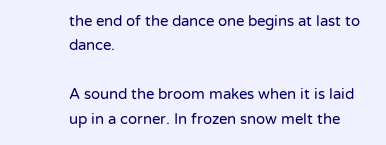the end of the dance one begins at last to dance.

A sound the broom makes when it is laid up in a corner. In frozen snow melt the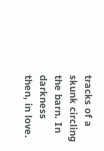tracks of a skunk circling the barn. In darkness then, in love.